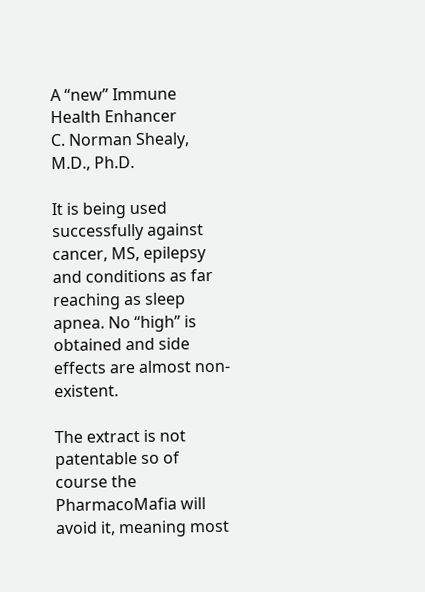A “new” Immune Health Enhancer
C. Norman Shealy, M.D., Ph.D.

It is being used successfully against cancer, MS, epilepsy and conditions as far reaching as sleep apnea. No “high” is obtained and side effects are almost non-existent.

The extract is not patentable so of course the PharmacoMafia will avoid it, meaning most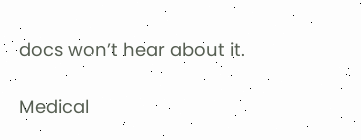docs won’t hear about it.

Medical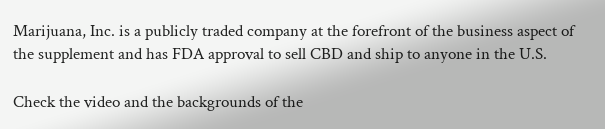Marijuana, Inc. is a publicly traded company at the forefront of the business aspect of the supplement and has FDA approval to sell CBD and ship to anyone in the U.S.

Check the video and the backgrounds of the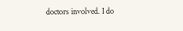doctors involved. I do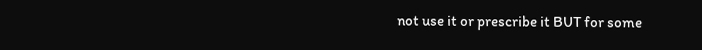not use it or prescribe it BUT for some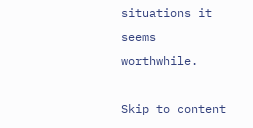situations it seems worthwhile.

Skip to content